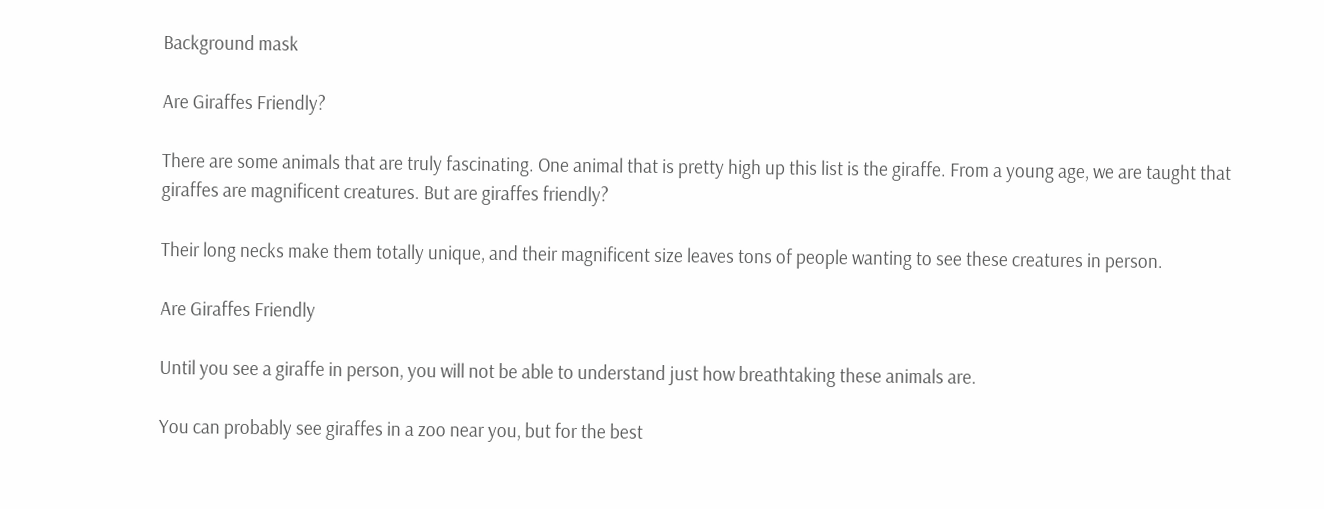Background mask

Are Giraffes Friendly?

There are some animals that are truly fascinating. One animal that is pretty high up this list is the giraffe. From a young age, we are taught that giraffes are magnificent creatures. But are giraffes friendly?

Their long necks make them totally unique, and their magnificent size leaves tons of people wanting to see these creatures in person.

Are Giraffes Friendly

Until you see a giraffe in person, you will not be able to understand just how breathtaking these animals are.

You can probably see giraffes in a zoo near you, but for the best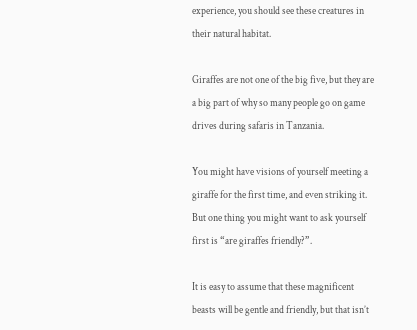experience, you should see these creatures in their natural habitat.

Giraffes are not one of the big five, but they are a big part of why so many people go on game drives during safaris in Tanzania.

You might have visions of yourself meeting a giraffe for the first time, and even striking it. But one thing you might want to ask yourself first is “are giraffes friendly?”.

It is easy to assume that these magnificent beasts will be gentle and friendly, but that isn’t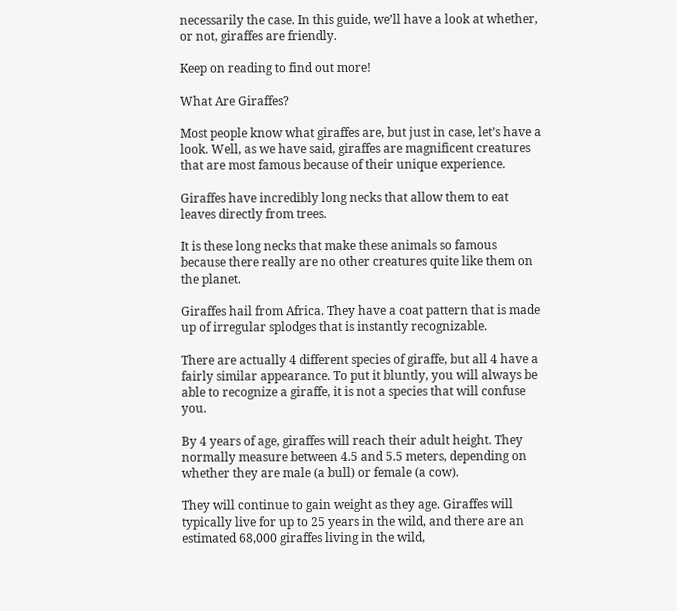necessarily the case. In this guide, we’ll have a look at whether, or not, giraffes are friendly.

Keep on reading to find out more!

What Are Giraffes?

Most people know what giraffes are, but just in case, let’s have a look. Well, as we have said, giraffes are magnificent creatures that are most famous because of their unique experience.

Giraffes have incredibly long necks that allow them to eat leaves directly from trees.

It is these long necks that make these animals so famous because there really are no other creatures quite like them on the planet.

Giraffes hail from Africa. They have a coat pattern that is made up of irregular splodges that is instantly recognizable.

There are actually 4 different species of giraffe, but all 4 have a fairly similar appearance. To put it bluntly, you will always be able to recognize a giraffe, it is not a species that will confuse you.

By 4 years of age, giraffes will reach their adult height. They normally measure between 4.5 and 5.5 meters, depending on whether they are male (a bull) or female (a cow).

They will continue to gain weight as they age. Giraffes will typically live for up to 25 years in the wild, and there are an estimated 68,000 giraffes living in the wild,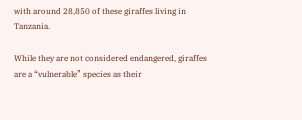with around 28,850 of these giraffes living in Tanzania.

While they are not considered endangered, giraffes are a “vulnerable” species as their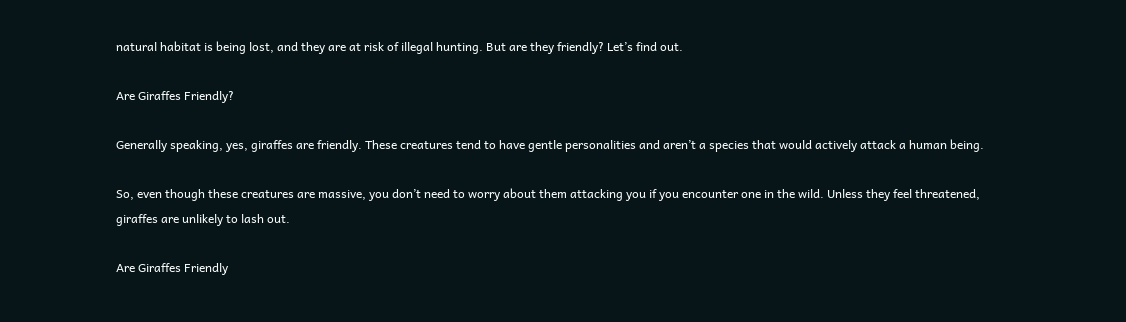natural habitat is being lost, and they are at risk of illegal hunting. But are they friendly? Let’s find out.

Are Giraffes Friendly?

Generally speaking, yes, giraffes are friendly. These creatures tend to have gentle personalities and aren’t a species that would actively attack a human being.

So, even though these creatures are massive, you don’t need to worry about them attacking you if you encounter one in the wild. Unless they feel threatened, giraffes are unlikely to lash out.

Are Giraffes Friendly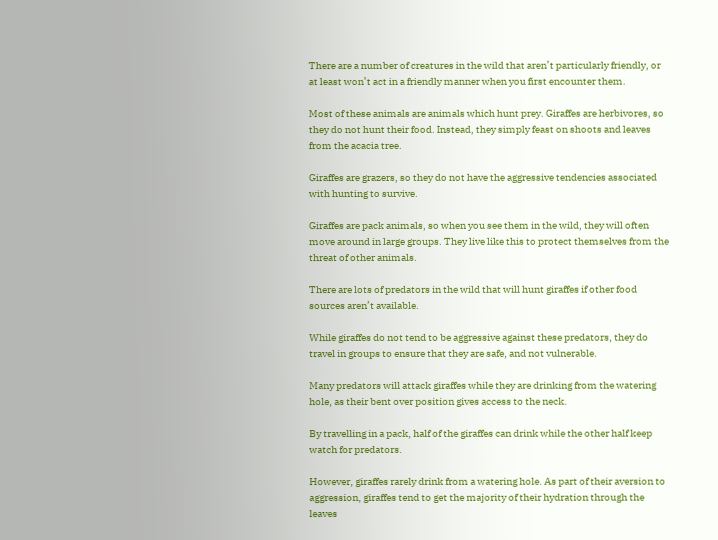There are a number of creatures in the wild that aren’t particularly friendly, or at least won’t act in a friendly manner when you first encounter them.

Most of these animals are animals which hunt prey. Giraffes are herbivores, so they do not hunt their food. Instead, they simply feast on shoots and leaves from the acacia tree.

Giraffes are grazers, so they do not have the aggressive tendencies associated with hunting to survive.

Giraffes are pack animals, so when you see them in the wild, they will often move around in large groups. They live like this to protect themselves from the threat of other animals.

There are lots of predators in the wild that will hunt giraffes if other food sources aren’t available.

While giraffes do not tend to be aggressive against these predators, they do travel in groups to ensure that they are safe, and not vulnerable.

Many predators will attack giraffes while they are drinking from the watering hole, as their bent over position gives access to the neck.

By travelling in a pack, half of the giraffes can drink while the other half keep watch for predators.

However, giraffes rarely drink from a watering hole. As part of their aversion to aggression, giraffes tend to get the majority of their hydration through the leaves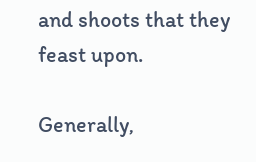and shoots that they feast upon.

Generally,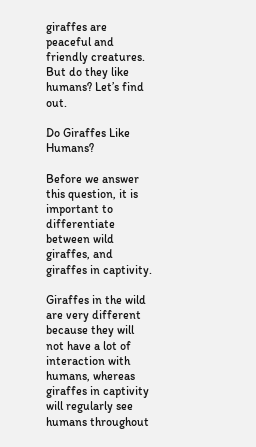giraffes are peaceful and friendly creatures. But do they like humans? Let’s find out.

Do Giraffes Like Humans?

Before we answer this question, it is important to differentiate between wild giraffes, and giraffes in captivity.

Giraffes in the wild are very different because they will not have a lot of interaction with humans, whereas giraffes in captivity will regularly see humans throughout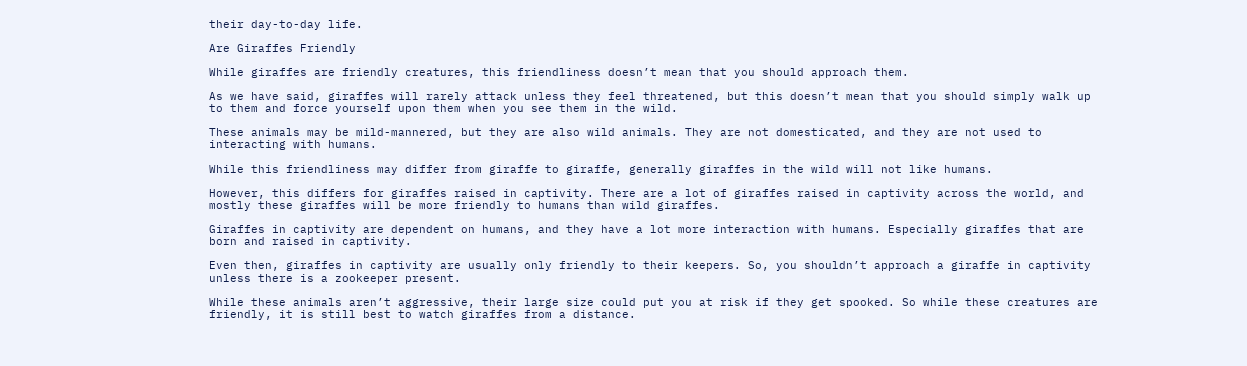their day-to-day life.

Are Giraffes Friendly

While giraffes are friendly creatures, this friendliness doesn’t mean that you should approach them.

As we have said, giraffes will rarely attack unless they feel threatened, but this doesn’t mean that you should simply walk up to them and force yourself upon them when you see them in the wild.

These animals may be mild-mannered, but they are also wild animals. They are not domesticated, and they are not used to interacting with humans.

While this friendliness may differ from giraffe to giraffe, generally giraffes in the wild will not like humans.

However, this differs for giraffes raised in captivity. There are a lot of giraffes raised in captivity across the world, and mostly these giraffes will be more friendly to humans than wild giraffes.

Giraffes in captivity are dependent on humans, and they have a lot more interaction with humans. Especially giraffes that are born and raised in captivity.

Even then, giraffes in captivity are usually only friendly to their keepers. So, you shouldn’t approach a giraffe in captivity unless there is a zookeeper present.

While these animals aren’t aggressive, their large size could put you at risk if they get spooked. So while these creatures are friendly, it is still best to watch giraffes from a distance.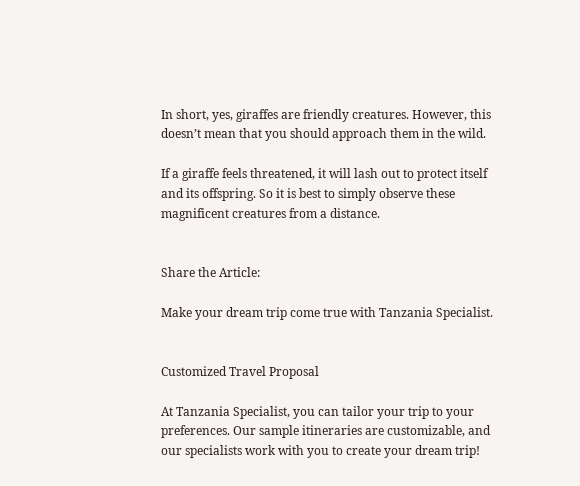In short, yes, giraffes are friendly creatures. However, this doesn’t mean that you should approach them in the wild.

If a giraffe feels threatened, it will lash out to protect itself and its offspring. So it is best to simply observe these magnificent creatures from a distance.


Share the Article:

Make your dream trip come true with Tanzania Specialist.


Customized Travel Proposal

At Tanzania Specialist, you can tailor your trip to your preferences. Our sample itineraries are customizable, and our specialists work with you to create your dream trip!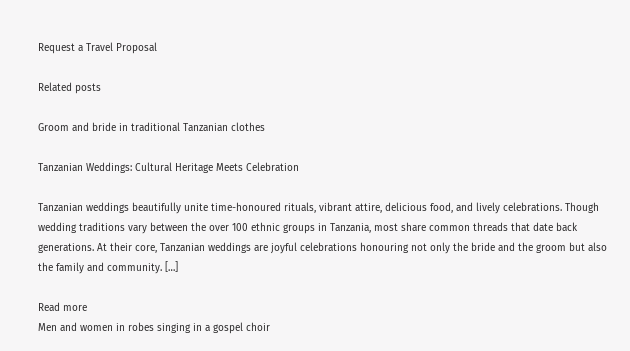Request a Travel Proposal

Related posts

Groom and bride in traditional Tanzanian clothes

Tanzanian Weddings: Cultural Heritage Meets Celebration

Tanzanian weddings beautifully unite time-honoured rituals, vibrant attire, delicious food, and lively celebrations. Though wedding traditions vary between the over 100 ethnic groups in Tanzania, most share common threads that date back generations. At their core, Tanzanian weddings are joyful celebrations honouring not only the bride and the groom but also the family and community. […]

Read more
Men and women in robes singing in a gospel choir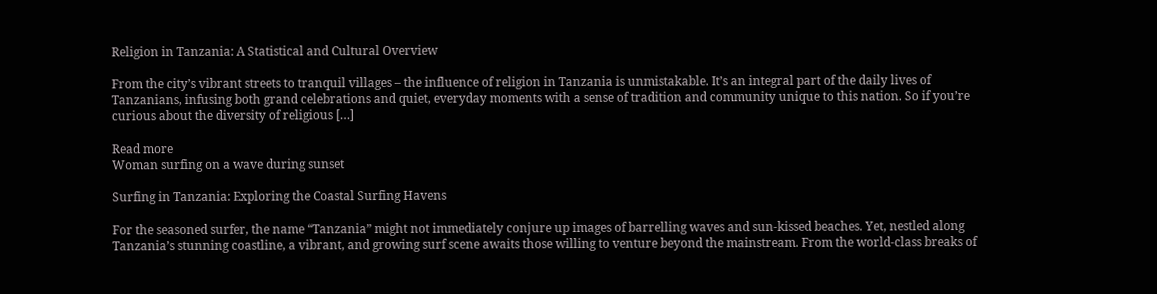Religion in Tanzania: A Statistical and Cultural Overview

From the city’s vibrant streets to tranquil villages – the influence of religion in Tanzania is unmistakable. It’s an integral part of the daily lives of Tanzanians, infusing both grand celebrations and quiet, everyday moments with a sense of tradition and community unique to this nation. So if you’re curious about the diversity of religious […]

Read more
Woman surfing on a wave during sunset

Surfing in Tanzania: Exploring the Coastal Surfing Havens

For the seasoned surfer, the name “Tanzania” might not immediately conjure up images of barrelling waves and sun-kissed beaches. Yet, nestled along Tanzania’s stunning coastline, a vibrant, and growing surf scene awaits those willing to venture beyond the mainstream. From the world-class breaks of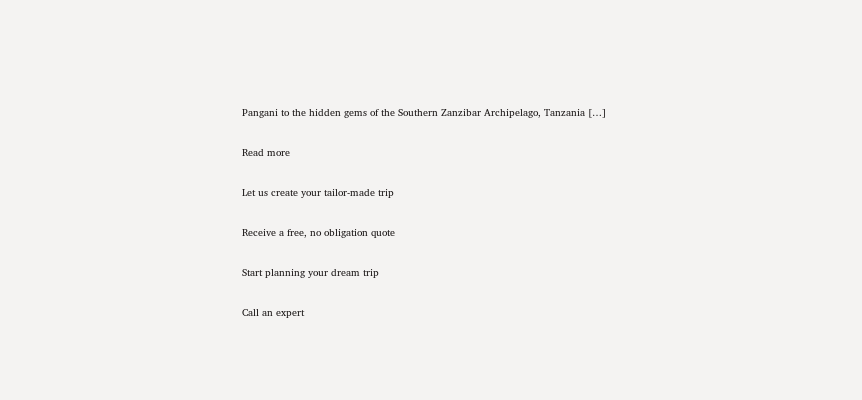Pangani to the hidden gems of the Southern Zanzibar Archipelago, Tanzania […]

Read more

Let us create your tailor-made trip

Receive a free, no obligation quote

Start planning your dream trip

Call an expert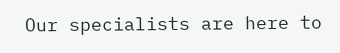Our specialists are here to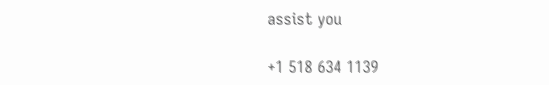assist you

+1 518 634 1139